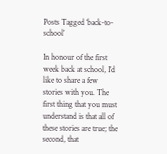Posts Tagged ‘back-to-school’

In honour of the first week back at school, I’d like to share a few stories with you. The first thing that you must understand is that all of these stories are true; the second, that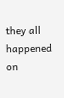they all happened on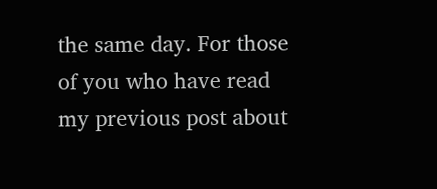the same day. For those of you who have read my previous post about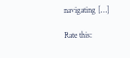navigating […]

Rate this: